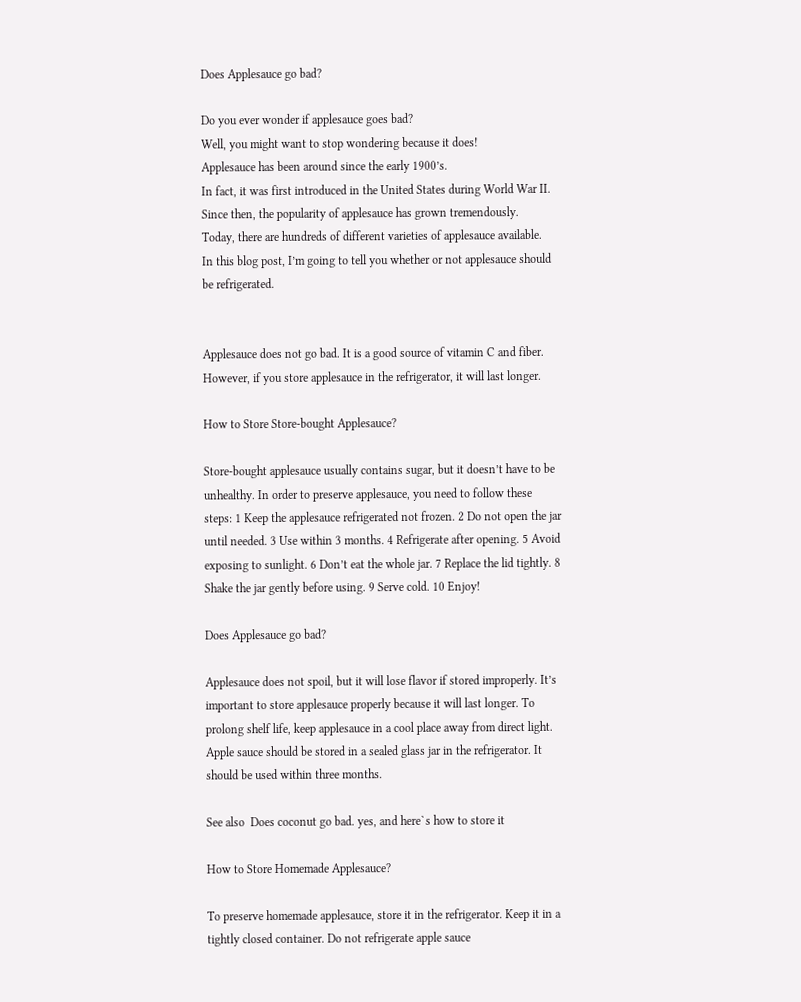Does Applesauce go bad?

Do you ever wonder if applesauce goes bad?
Well, you might want to stop wondering because it does!
Applesauce has been around since the early 1900’s.
In fact, it was first introduced in the United States during World War II.
Since then, the popularity of applesauce has grown tremendously.
Today, there are hundreds of different varieties of applesauce available.
In this blog post, I’m going to tell you whether or not applesauce should be refrigerated.


Applesauce does not go bad. It is a good source of vitamin C and fiber. However, if you store applesauce in the refrigerator, it will last longer.

How to Store Store-bought Applesauce?

Store-bought applesauce usually contains sugar, but it doesn’t have to be unhealthy. In order to preserve applesauce, you need to follow these steps: 1 Keep the applesauce refrigerated not frozen. 2 Do not open the jar until needed. 3 Use within 3 months. 4 Refrigerate after opening. 5 Avoid exposing to sunlight. 6 Don’t eat the whole jar. 7 Replace the lid tightly. 8 Shake the jar gently before using. 9 Serve cold. 10 Enjoy!

Does Applesauce go bad?

Applesauce does not spoil, but it will lose flavor if stored improperly. It’s important to store applesauce properly because it will last longer. To prolong shelf life, keep applesauce in a cool place away from direct light. Apple sauce should be stored in a sealed glass jar in the refrigerator. It should be used within three months.

See also  Does coconut go bad. yes, and here`s how to store it

How to Store Homemade Applesauce?

To preserve homemade applesauce, store it in the refrigerator. Keep it in a tightly closed container. Do not refrigerate apple sauce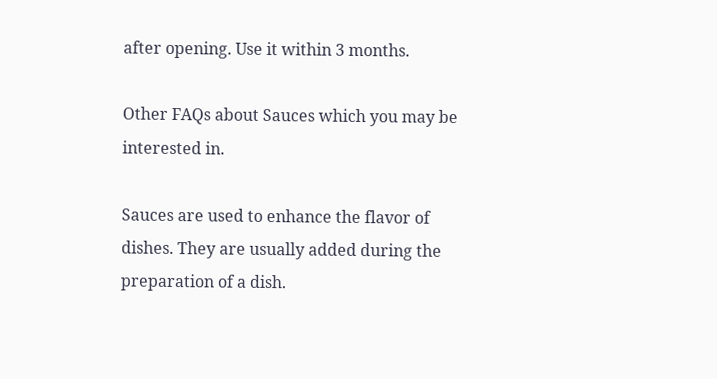after opening. Use it within 3 months.

Other FAQs about Sauces which you may be interested in.

Sauces are used to enhance the flavor of dishes. They are usually added during the preparation of a dish.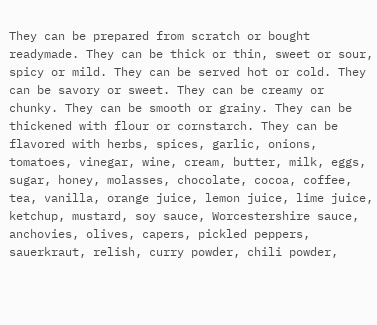They can be prepared from scratch or bought readymade. They can be thick or thin, sweet or sour, spicy or mild. They can be served hot or cold. They can be savory or sweet. They can be creamy or chunky. They can be smooth or grainy. They can be thickened with flour or cornstarch. They can be flavored with herbs, spices, garlic, onions, tomatoes, vinegar, wine, cream, butter, milk, eggs, sugar, honey, molasses, chocolate, cocoa, coffee, tea, vanilla, orange juice, lemon juice, lime juice, ketchup, mustard, soy sauce, Worcestershire sauce, anchovies, olives, capers, pickled peppers, sauerkraut, relish, curry powder, chili powder,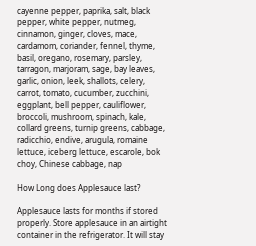cayenne pepper, paprika, salt, black pepper, white pepper, nutmeg, cinnamon, ginger, cloves, mace, cardamom, coriander, fennel, thyme, basil, oregano, rosemary, parsley, tarragon, marjoram, sage, bay leaves, garlic, onion, leek, shallots, celery, carrot, tomato, cucumber, zucchini, eggplant, bell pepper, cauliflower, broccoli, mushroom, spinach, kale, collard greens, turnip greens, cabbage, radicchio, endive, arugula, romaine lettuce, iceberg lettuce, escarole, bok choy, Chinese cabbage, nap

How Long does Applesauce last?

Applesauce lasts for months if stored properly. Store applesauce in an airtight container in the refrigerator. It will stay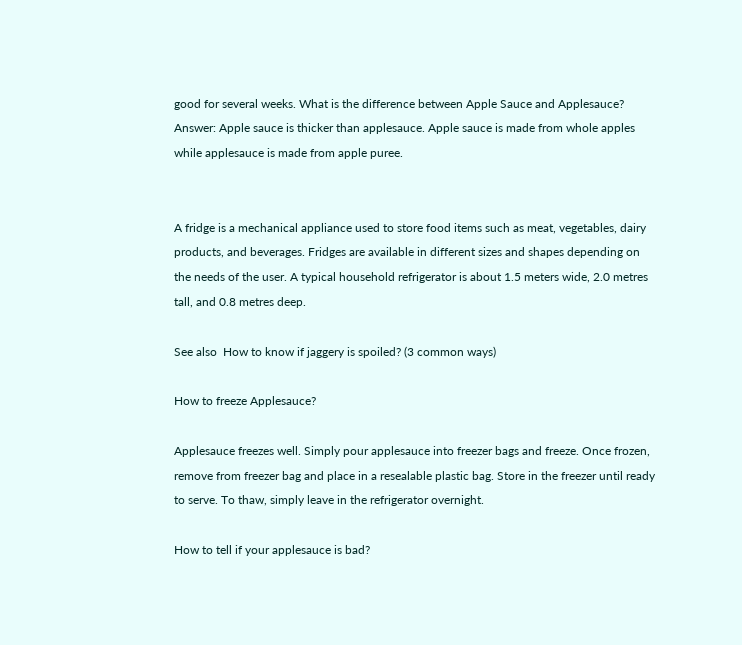good for several weeks. What is the difference between Apple Sauce and Applesauce? Answer: Apple sauce is thicker than applesauce. Apple sauce is made from whole apples while applesauce is made from apple puree.


A fridge is a mechanical appliance used to store food items such as meat, vegetables, dairy products, and beverages. Fridges are available in different sizes and shapes depending on the needs of the user. A typical household refrigerator is about 1.5 meters wide, 2.0 metres tall, and 0.8 metres deep.

See also  How to know if jaggery is spoiled? (3 common ways)

How to freeze Applesauce?

Applesauce freezes well. Simply pour applesauce into freezer bags and freeze. Once frozen, remove from freezer bag and place in a resealable plastic bag. Store in the freezer until ready to serve. To thaw, simply leave in the refrigerator overnight.

How to tell if your applesauce is bad?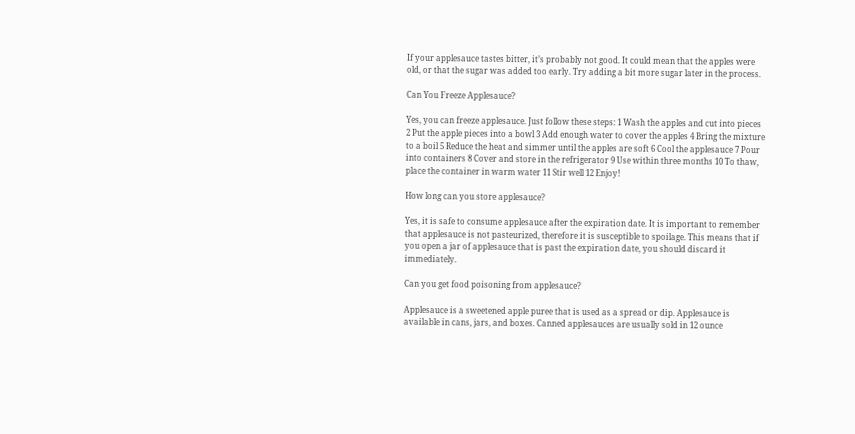If your applesauce tastes bitter, it’s probably not good. It could mean that the apples were old, or that the sugar was added too early. Try adding a bit more sugar later in the process.

Can You Freeze Applesauce?

Yes, you can freeze applesauce. Just follow these steps: 1 Wash the apples and cut into pieces 2 Put the apple pieces into a bowl 3 Add enough water to cover the apples 4 Bring the mixture to a boil 5 Reduce the heat and simmer until the apples are soft 6 Cool the applesauce 7 Pour into containers 8 Cover and store in the refrigerator 9 Use within three months 10 To thaw, place the container in warm water 11 Stir well 12 Enjoy!

How long can you store applesauce?

Yes, it is safe to consume applesauce after the expiration date. It is important to remember that applesauce is not pasteurized, therefore it is susceptible to spoilage. This means that if you open a jar of applesauce that is past the expiration date, you should discard it immediately.

Can you get food poisoning from applesauce?

Applesauce is a sweetened apple puree that is used as a spread or dip. Applesauce is available in cans, jars, and boxes. Canned applesauces are usually sold in 12 ounce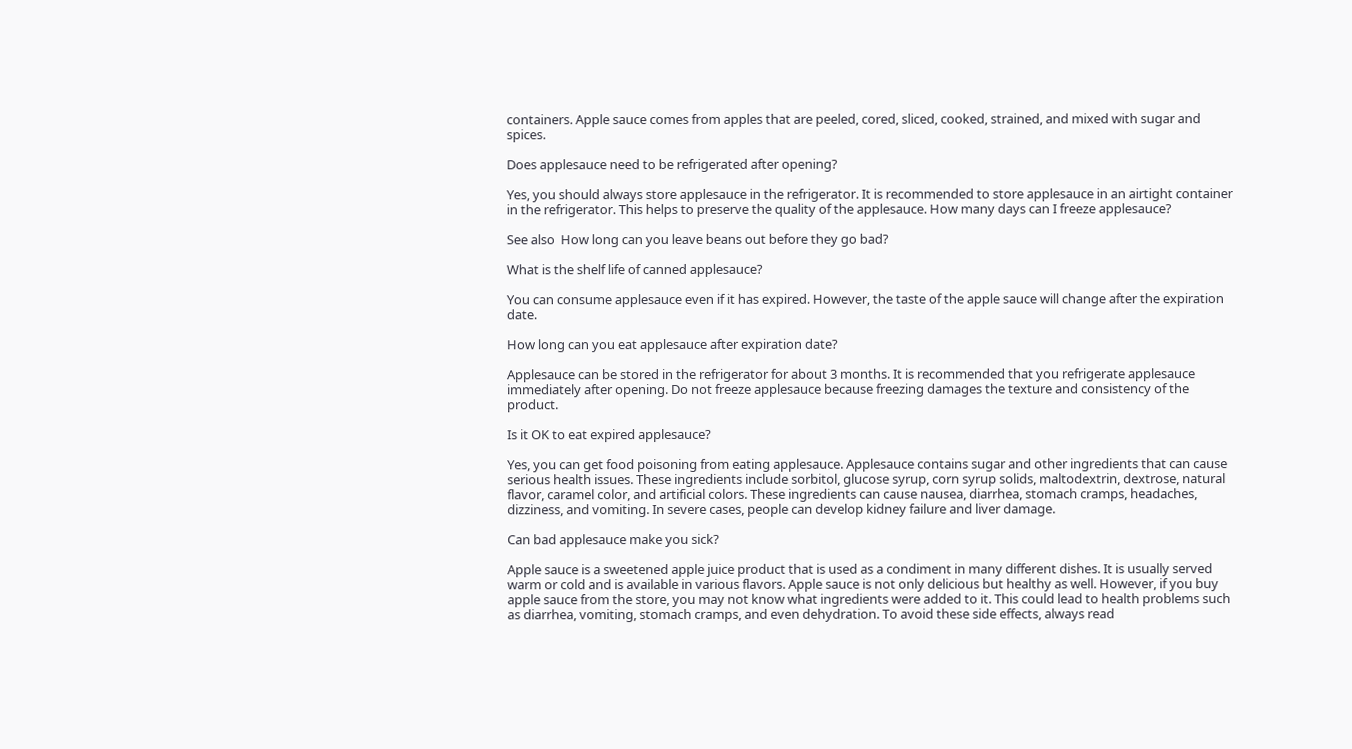containers. Apple sauce comes from apples that are peeled, cored, sliced, cooked, strained, and mixed with sugar and spices.

Does applesauce need to be refrigerated after opening?

Yes, you should always store applesauce in the refrigerator. It is recommended to store applesauce in an airtight container in the refrigerator. This helps to preserve the quality of the applesauce. How many days can I freeze applesauce?

See also  How long can you leave beans out before they go bad?

What is the shelf life of canned applesauce?

You can consume applesauce even if it has expired. However, the taste of the apple sauce will change after the expiration date.

How long can you eat applesauce after expiration date?

Applesauce can be stored in the refrigerator for about 3 months. It is recommended that you refrigerate applesauce immediately after opening. Do not freeze applesauce because freezing damages the texture and consistency of the product.

Is it OK to eat expired applesauce?

Yes, you can get food poisoning from eating applesauce. Applesauce contains sugar and other ingredients that can cause serious health issues. These ingredients include sorbitol, glucose syrup, corn syrup solids, maltodextrin, dextrose, natural flavor, caramel color, and artificial colors. These ingredients can cause nausea, diarrhea, stomach cramps, headaches, dizziness, and vomiting. In severe cases, people can develop kidney failure and liver damage.

Can bad applesauce make you sick?

Apple sauce is a sweetened apple juice product that is used as a condiment in many different dishes. It is usually served warm or cold and is available in various flavors. Apple sauce is not only delicious but healthy as well. However, if you buy apple sauce from the store, you may not know what ingredients were added to it. This could lead to health problems such as diarrhea, vomiting, stomach cramps, and even dehydration. To avoid these side effects, always read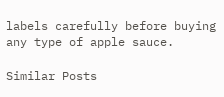labels carefully before buying any type of apple sauce.

Similar Posts